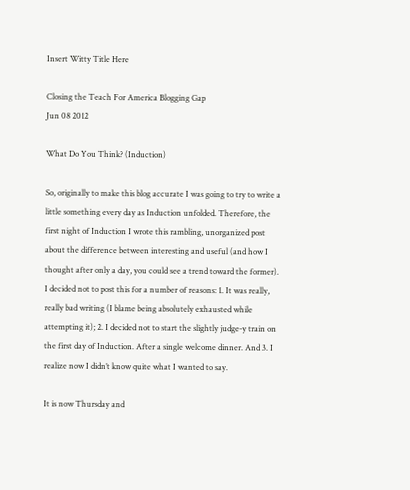Insert Witty Title Here

Closing the Teach For America Blogging Gap
Jun 08 2012

What Do You Think? (Induction)

So, originally to make this blog accurate I was going to try to write a little something every day as Induction unfolded. Therefore, the first night of Induction I wrote this rambling, unorganized post about the difference between interesting and useful (and how I thought after only a day, you could see a trend toward the former). I decided not to post this for a number of reasons: 1. It was really, really bad writing (I blame being absolutely exhausted while attempting it); 2. I decided not to start the slightly judge-y train on the first day of Induction. After a single welcome dinner. And 3. I realize now I didn’t know quite what I wanted to say.

It is now Thursday and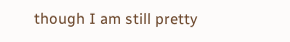though I am still pretty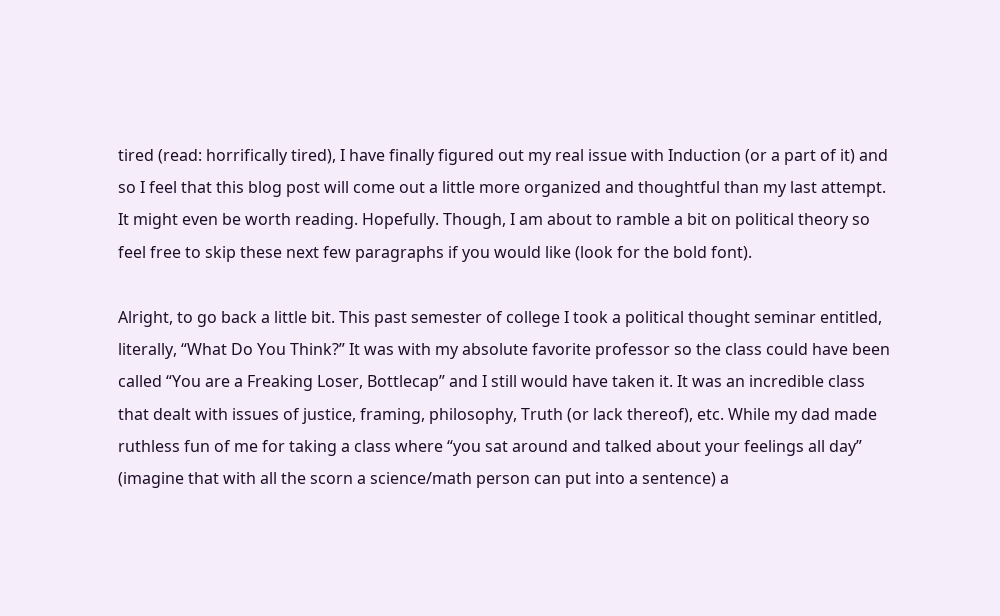tired (read: horrifically tired), I have finally figured out my real issue with Induction (or a part of it) and so I feel that this blog post will come out a little more organized and thoughtful than my last attempt. It might even be worth reading. Hopefully. Though, I am about to ramble a bit on political theory so feel free to skip these next few paragraphs if you would like (look for the bold font).

Alright, to go back a little bit. This past semester of college I took a political thought seminar entitled, literally, “What Do You Think?” It was with my absolute favorite professor so the class could have been called “You are a Freaking Loser, Bottlecap” and I still would have taken it. It was an incredible class that dealt with issues of justice, framing, philosophy, Truth (or lack thereof), etc. While my dad made ruthless fun of me for taking a class where “you sat around and talked about your feelings all day” (imagine that with all the scorn a science/math person can put into a sentence) a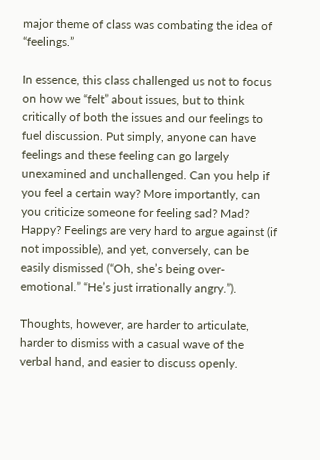major theme of class was combating the idea of “feelings.”

In essence, this class challenged us not to focus on how we “felt” about issues, but to think critically of both the issues and our feelings to fuel discussion. Put simply, anyone can have feelings and these feeling can go largely unexamined and unchallenged. Can you help if you feel a certain way? More importantly, can you criticize someone for feeling sad? Mad? Happy? Feelings are very hard to argue against (if not impossible), and yet, conversely, can be easily dismissed (“Oh, she’s being over-emotional.” “He’s just irrationally angry.”).

Thoughts, however, are harder to articulate, harder to dismiss with a casual wave of the verbal hand, and easier to discuss openly.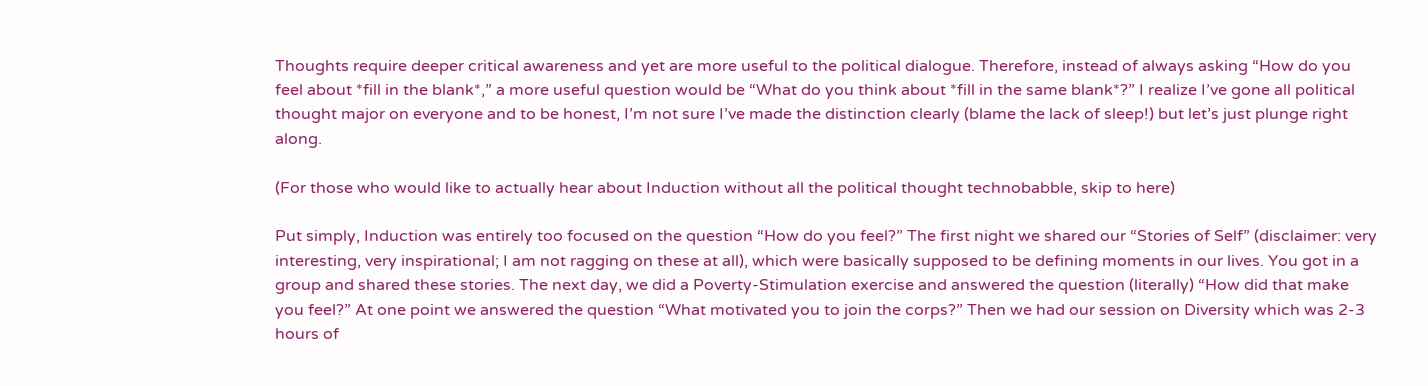Thoughts require deeper critical awareness and yet are more useful to the political dialogue. Therefore, instead of always asking “How do you feel about *fill in the blank*,” a more useful question would be “What do you think about *fill in the same blank*?” I realize I’ve gone all political thought major on everyone and to be honest, I’m not sure I’ve made the distinction clearly (blame the lack of sleep!) but let’s just plunge right along.

(For those who would like to actually hear about Induction without all the political thought technobabble, skip to here)

Put simply, Induction was entirely too focused on the question “How do you feel?” The first night we shared our “Stories of Self” (disclaimer: very interesting, very inspirational; I am not ragging on these at all), which were basically supposed to be defining moments in our lives. You got in a group and shared these stories. The next day, we did a Poverty-Stimulation exercise and answered the question (literally) “How did that make you feel?” At one point we answered the question “What motivated you to join the corps?” Then we had our session on Diversity which was 2-3 hours of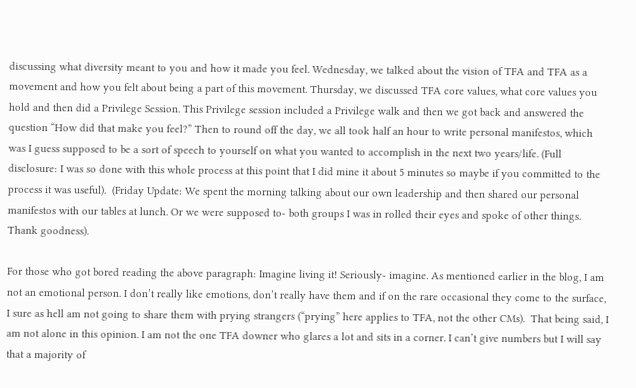discussing what diversity meant to you and how it made you feel. Wednesday, we talked about the vision of TFA and TFA as a movement and how you felt about being a part of this movement. Thursday, we discussed TFA core values, what core values you hold and then did a Privilege Session. This Privilege session included a Privilege walk and then we got back and answered the question “How did that make you feel?” Then to round off the day, we all took half an hour to write personal manifestos, which was I guess supposed to be a sort of speech to yourself on what you wanted to accomplish in the next two years/life. (Full disclosure: I was so done with this whole process at this point that I did mine it about 5 minutes so maybe if you committed to the process it was useful).  (Friday Update: We spent the morning talking about our own leadership and then shared our personal manifestos with our tables at lunch. Or we were supposed to- both groups I was in rolled their eyes and spoke of other things. Thank goodness).

For those who got bored reading the above paragraph: Imagine living it! Seriously- imagine. As mentioned earlier in the blog, I am not an emotional person. I don’t really like emotions, don’t really have them and if on the rare occasional they come to the surface, I sure as hell am not going to share them with prying strangers (“prying” here applies to TFA, not the other CMs).  That being said, I am not alone in this opinion. I am not the one TFA downer who glares a lot and sits in a corner. I can’t give numbers but I will say that a majority of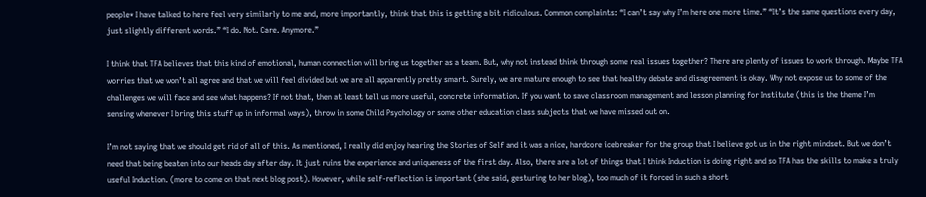people* I have talked to here feel very similarly to me and, more importantly, think that this is getting a bit ridiculous. Common complaints: “I can’t say why I’m here one more time.” “It’s the same questions every day, just slightly different words.” “I do. Not. Care. Anymore.”

I think that TFA believes that this kind of emotional, human connection will bring us together as a team. But, why not instead think through some real issues together? There are plenty of issues to work through. Maybe TFA worries that we won’t all agree and that we will feel divided but we are all apparently pretty smart. Surely, we are mature enough to see that healthy debate and disagreement is okay. Why not expose us to some of the challenges we will face and see what happens? If not that, then at least tell us more useful, concrete information. If you want to save classroom management and lesson planning for Institute (this is the theme I’m sensing whenever I bring this stuff up in informal ways), throw in some Child Psychology or some other education class subjects that we have missed out on.

I’m not saying that we should get rid of all of this. As mentioned, I really did enjoy hearing the Stories of Self and it was a nice, hardcore icebreaker for the group that I believe got us in the right mindset. But we don’t need that being beaten into our heads day after day. It just ruins the experience and uniqueness of the first day. Also, there are a lot of things that I think Induction is doing right and so TFA has the skills to make a truly useful Induction. (more to come on that next blog post). However, while self-reflection is important (she said, gesturing to her blog), too much of it forced in such a short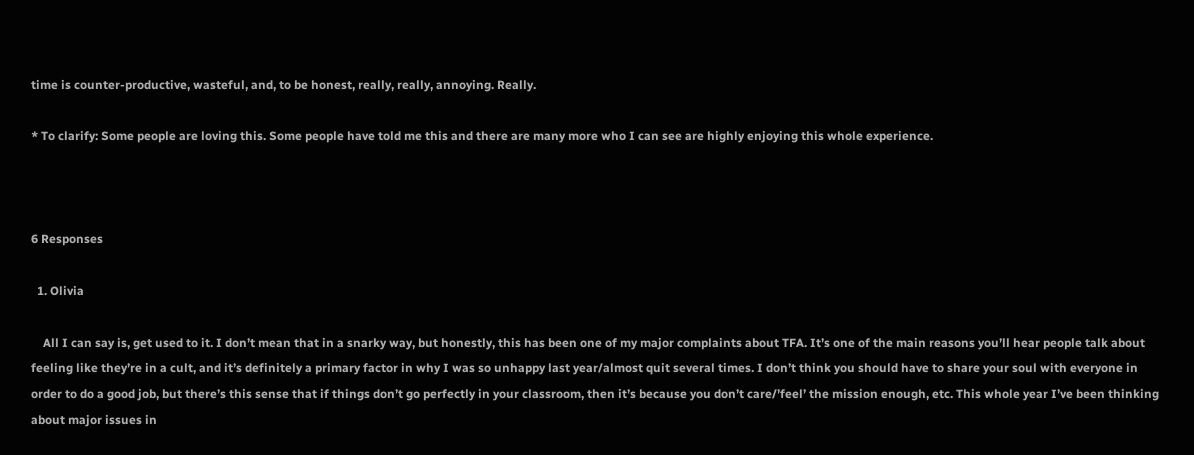time is counter-productive, wasteful, and, to be honest, really, really, annoying. Really.

* To clarify: Some people are loving this. Some people have told me this and there are many more who I can see are highly enjoying this whole experience.



6 Responses

  1. Olivia

    All I can say is, get used to it. I don’t mean that in a snarky way, but honestly, this has been one of my major complaints about TFA. It’s one of the main reasons you’ll hear people talk about feeling like they’re in a cult, and it’s definitely a primary factor in why I was so unhappy last year/almost quit several times. I don’t think you should have to share your soul with everyone in order to do a good job, but there’s this sense that if things don’t go perfectly in your classroom, then it’s because you don’t care/’feel’ the mission enough, etc. This whole year I’ve been thinking about major issues in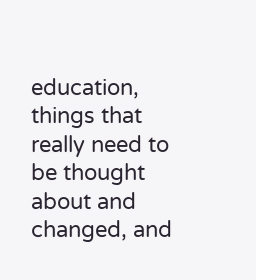education, things that really need to be thought about and changed, and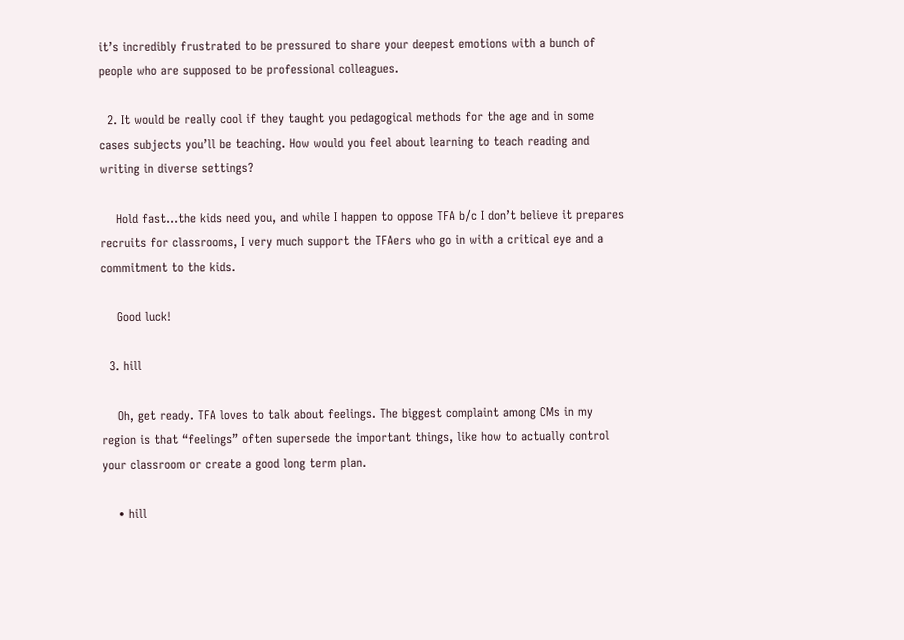it’s incredibly frustrated to be pressured to share your deepest emotions with a bunch of people who are supposed to be professional colleagues.

  2. It would be really cool if they taught you pedagogical methods for the age and in some cases subjects you’ll be teaching. How would you feel about learning to teach reading and writing in diverse settings?

    Hold fast…the kids need you, and while I happen to oppose TFA b/c I don’t believe it prepares recruits for classrooms, I very much support the TFAers who go in with a critical eye and a commitment to the kids.

    Good luck!

  3. hill

    Oh, get ready. TFA loves to talk about feelings. The biggest complaint among CMs in my region is that “feelings” often supersede the important things, like how to actually control your classroom or create a good long term plan.

    • hill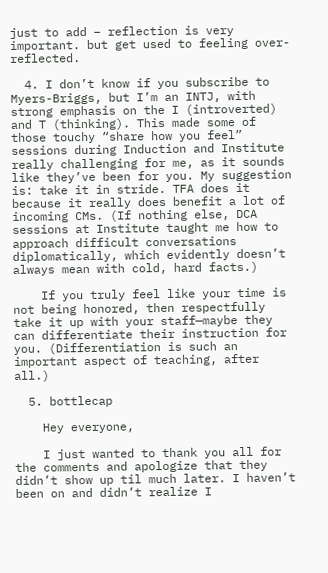just to add – reflection is very important. but get used to feeling over-reflected.

  4. I don’t know if you subscribe to Myers-Briggs, but I’m an INTJ, with strong emphasis on the I (introverted) and T (thinking). This made some of those touchy “share how you feel” sessions during Induction and Institute really challenging for me, as it sounds like they’ve been for you. My suggestion is: take it in stride. TFA does it because it really does benefit a lot of incoming CMs. (If nothing else, DCA sessions at Institute taught me how to approach difficult conversations diplomatically, which evidently doesn’t always mean with cold, hard facts.)

    If you truly feel like your time is not being honored, then respectfully take it up with your staff—maybe they can differentiate their instruction for you. (Differentiation is such an important aspect of teaching, after all.)

  5. bottlecap

    Hey everyone,

    I just wanted to thank you all for the comments and apologize that they didn’t show up til much later. I haven’t been on and didn’t realize I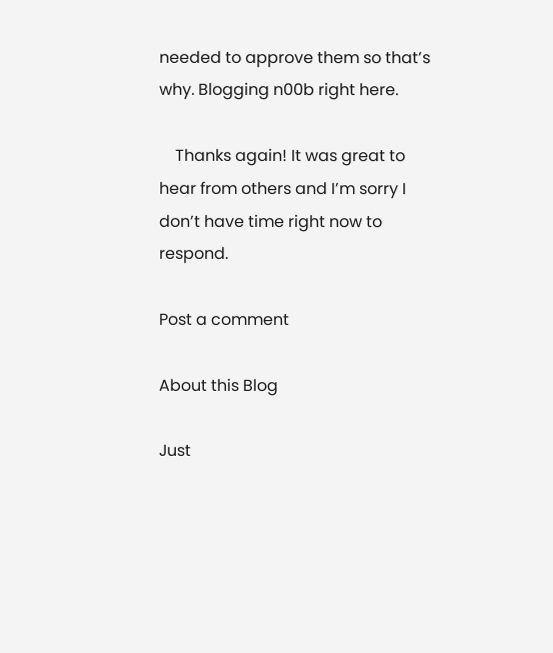needed to approve them so that’s why. Blogging n00b right here.

    Thanks again! It was great to hear from others and I’m sorry I don’t have time right now to respond.

Post a comment

About this Blog

Just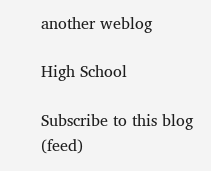another weblog

High School

Subscribe to this blog (feed)